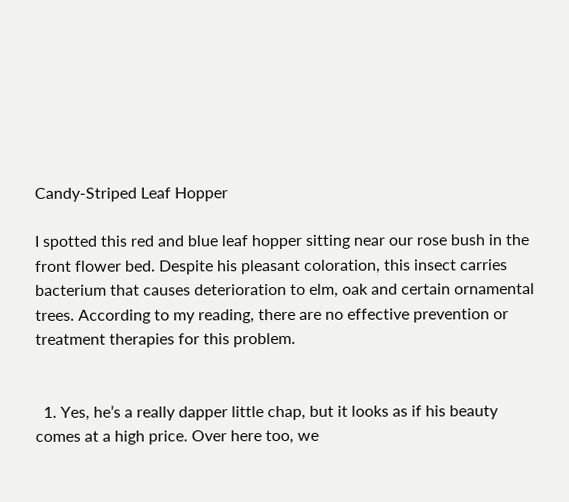Candy-Striped Leaf Hopper

I spotted this red and blue leaf hopper sitting near our rose bush in the front flower bed. Despite his pleasant coloration, this insect carries bacterium that causes deterioration to elm, oak and certain ornamental trees. According to my reading, there are no effective prevention or treatment therapies for this problem.


  1. Yes, he’s a really dapper little chap, but it looks as if his beauty comes at a high price. Over here too, we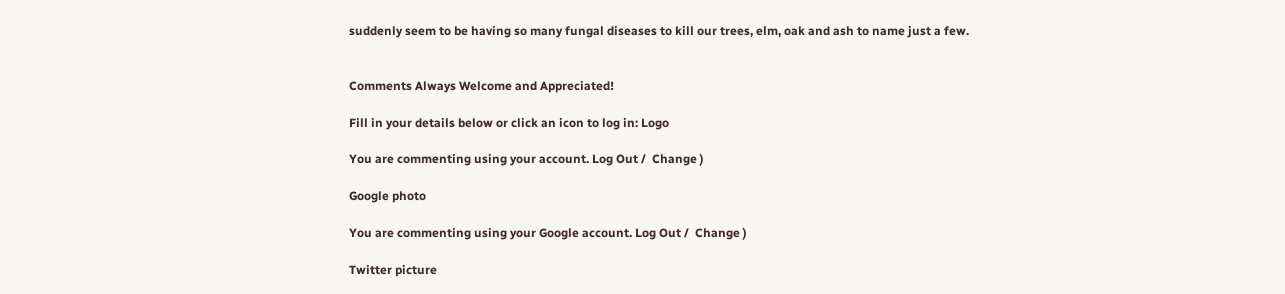suddenly seem to be having so many fungal diseases to kill our trees, elm, oak and ash to name just a few.


Comments Always Welcome and Appreciated!

Fill in your details below or click an icon to log in: Logo

You are commenting using your account. Log Out /  Change )

Google photo

You are commenting using your Google account. Log Out /  Change )

Twitter picture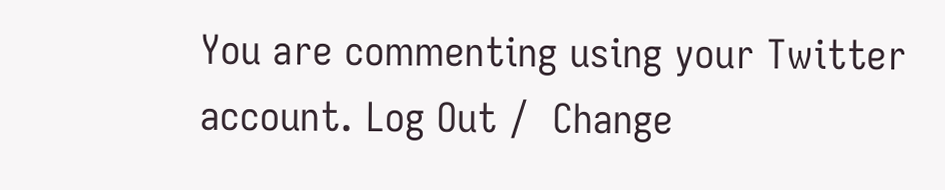You are commenting using your Twitter account. Log Out /  Change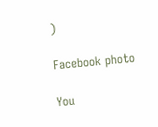)

Facebook photo

You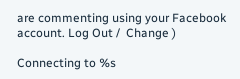are commenting using your Facebook account. Log Out /  Change )

Connecting to %s